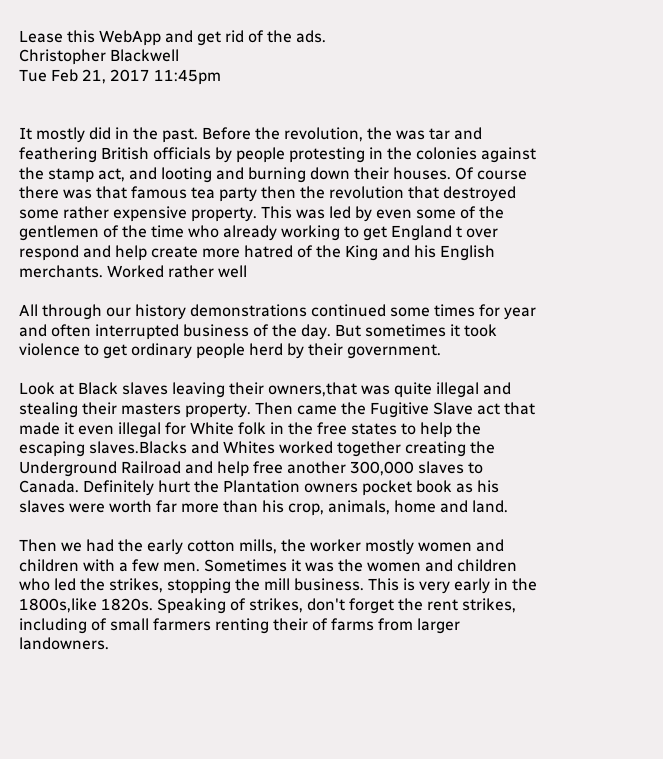Lease this WebApp and get rid of the ads.
Christopher Blackwell
Tue Feb 21, 2017 11:45pm


It mostly did in the past. Before the revolution, the was tar and feathering British officials by people protesting in the colonies against the stamp act, and looting and burning down their houses. Of course there was that famous tea party then the revolution that destroyed some rather expensive property. This was led by even some of the gentlemen of the time who already working to get England t over respond and help create more hatred of the King and his English merchants. Worked rather well

All through our history demonstrations continued some times for year and often interrupted business of the day. But sometimes it took violence to get ordinary people herd by their government.

Look at Black slaves leaving their owners,that was quite illegal and stealing their masters property. Then came the Fugitive Slave act that made it even illegal for White folk in the free states to help the escaping slaves.Blacks and Whites worked together creating the Underground Railroad and help free another 300,000 slaves to Canada. Definitely hurt the Plantation owners pocket book as his slaves were worth far more than his crop, animals, home and land.

Then we had the early cotton mills, the worker mostly women and children with a few men. Sometimes it was the women and children who led the strikes, stopping the mill business. This is very early in the 1800s,like 1820s. Speaking of strikes, don't forget the rent strikes, including of small farmers renting their of farms from larger landowners.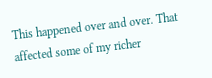This happened over and over. That affected some of my richer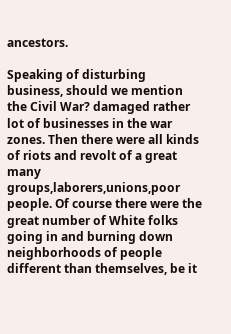ancestors.

Speaking of disturbing business, should we mention the Civil War? damaged rather lot of businesses in the war zones. Then there were all kinds of riots and revolt of a great many groups,laborers,unions,poor people. Of course there were the great number of White folks going in and burning down neighborhoods of people different than themselves, be it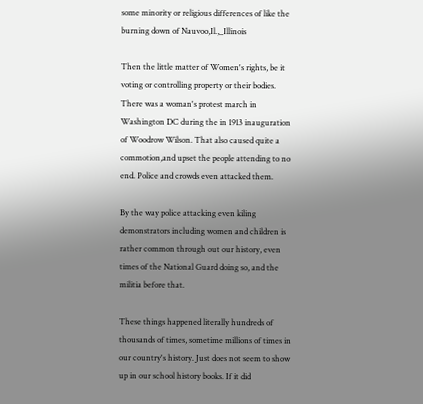some minority or religious differences of like the burning down of Nauvoo,Il.,_Illinois

Then the little matter of Women's rights, be it voting or controlling property or their bodies. There was a woman's protest march in Washington DC during the in 1913 inauguration of Woodrow Wilson. That also caused quite a commotion,and upset the people attending to no end. Police and crowds even attacked them.

By the way police attacking even kiling demonstrators including women and children is rather common through out our history, even times of the National Guard doing so, and the militia before that.

These things happened literally hundreds of thousands of times, sometime millions of times in our country's history. Just does not seem to show up in our school history books. If it did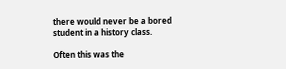there would never be a bored student in a history class.

Often this was the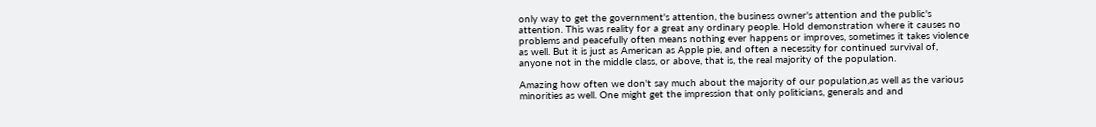only way to get the government's attention, the business owner's attention and the public's attention. This was reality for a great any ordinary people. Hold demonstration where it causes no problems and peacefully often means nothing ever happens or improves, sometimes it takes violence as well. But it is just as American as Apple pie, and often a necessity for continued survival of, anyone not in the middle class, or above, that is, the real majority of the population.

Amazing how often we don't say much about the majority of our population,as well as the various minorities as well. One might get the impression that only politicians, generals and and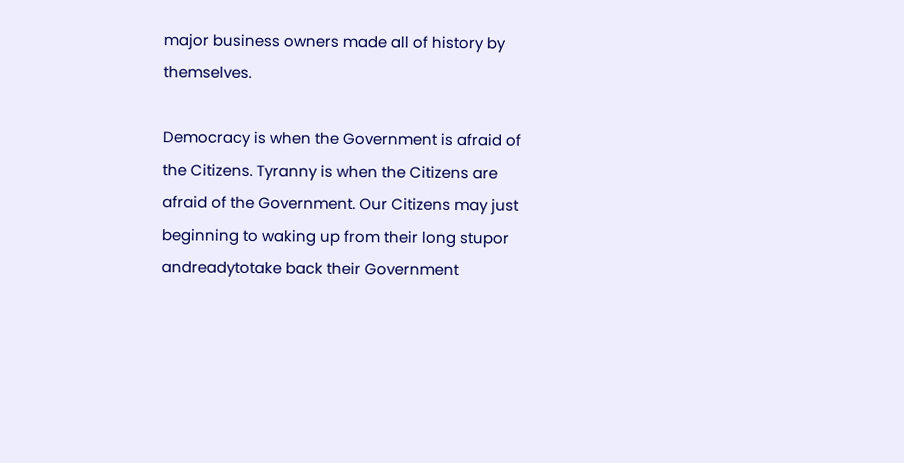major business owners made all of history by themselves.

Democracy is when the Government is afraid of the Citizens. Tyranny is when the Citizens are afraid of the Government. Our Citizens may just beginning to waking up from their long stupor andreadytotake back their Government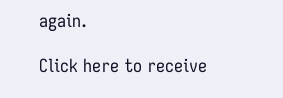again.

Click here to receive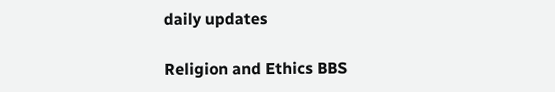daily updates

Religion and Ethics BBS